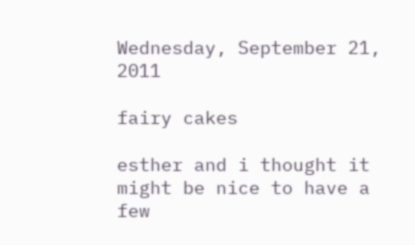Wednesday, September 21, 2011

fairy cakes

esther and i thought it might be nice to have a few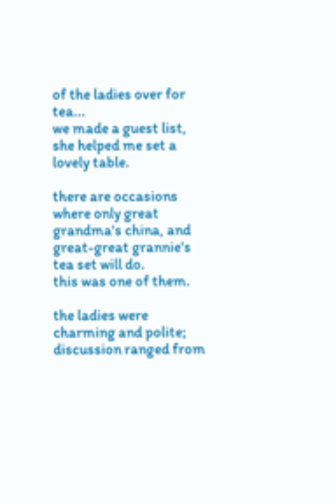of the ladies over for tea...
we made a guest list,
she helped me set a lovely table.

there are occasions where only great grandma's china, and great-great grannie's tea set will do.
this was one of them.

the ladies were charming and polite;
discussion ranged from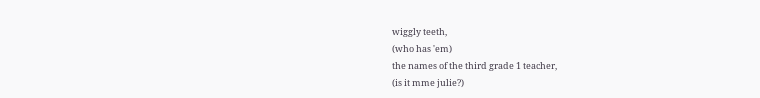wiggly teeth,
(who has 'em)
the names of the third grade 1 teacher,
(is it mme julie?)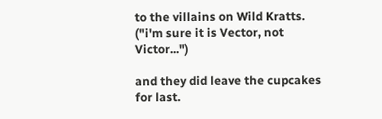to the villains on Wild Kratts.
("i'm sure it is Vector, not Victor...")

and they did leave the cupcakes for last.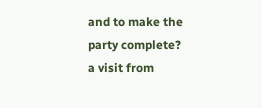and to make the party complete?
a visit from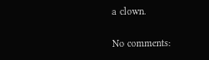a clown.

No comments: